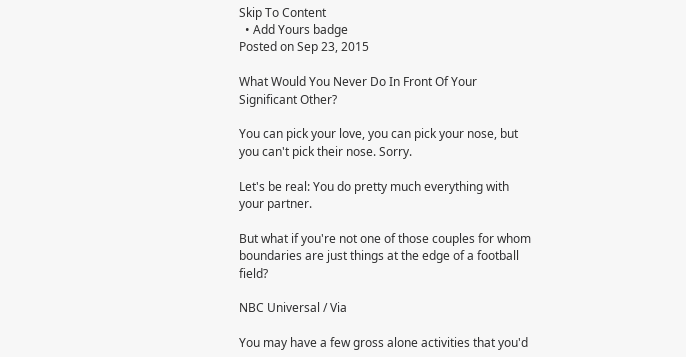Skip To Content
  • Add Yours badge
Posted on Sep 23, 2015

What Would You Never Do In Front Of Your Significant Other?

You can pick your love, you can pick your nose, but you can't pick their nose. Sorry.

Let's be real: You do pretty much everything with your partner.

But what if you're not one of those couples for whom boundaries are just things at the edge of a football field?

NBC Universal / Via

You may have a few gross alone activities that you'd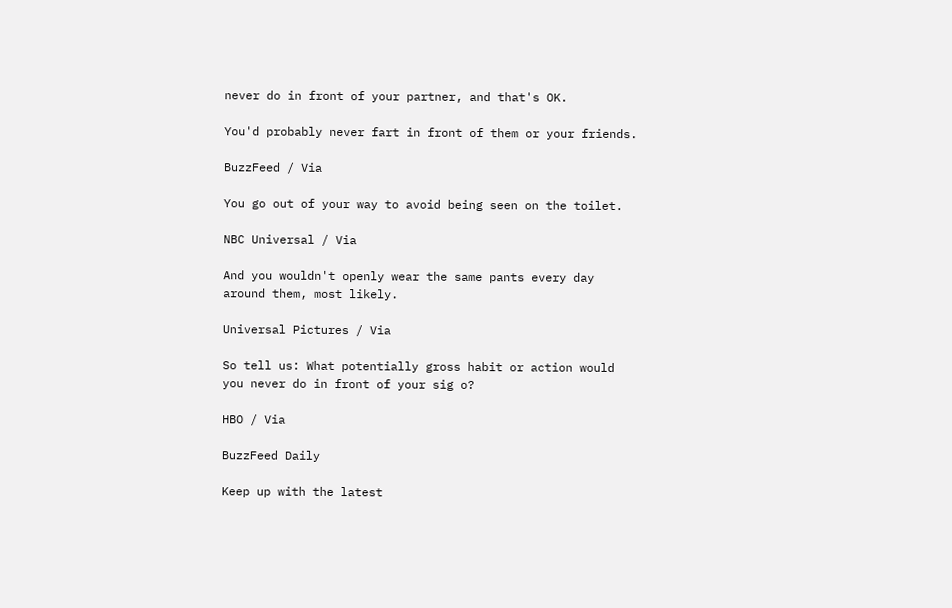never do in front of your partner, and that's OK.

You'd probably never fart in front of them or your friends.

BuzzFeed / Via

You go out of your way to avoid being seen on the toilet.

NBC Universal / Via

And you wouldn't openly wear the same pants every day around them, most likely.

Universal Pictures / Via

So tell us: What potentially gross habit or action would you never do in front of your sig o?

HBO / Via

BuzzFeed Daily

Keep up with the latest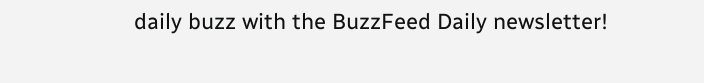daily buzz with the BuzzFeed Daily newsletter!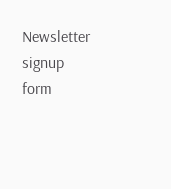Newsletter signup form